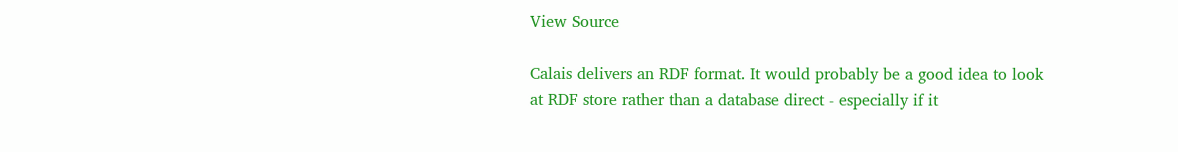View Source

Calais delivers an RDF format. It would probably be a good idea to look at RDF store rather than a database direct - especially if it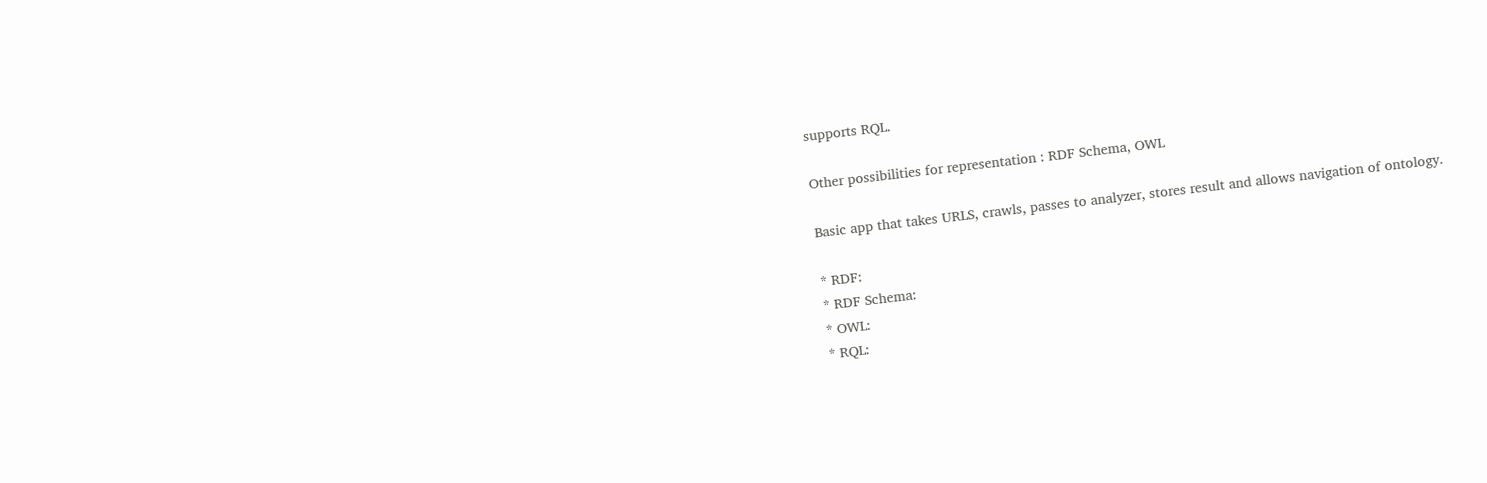supports RQL.

Other possibilities for representation : RDF Schema, OWL

Basic app that takes URLS, crawls, passes to analyzer, stores result and allows navigation of ontology.

* RDF:
* RDF Schema:
* OWL:
* RQL: